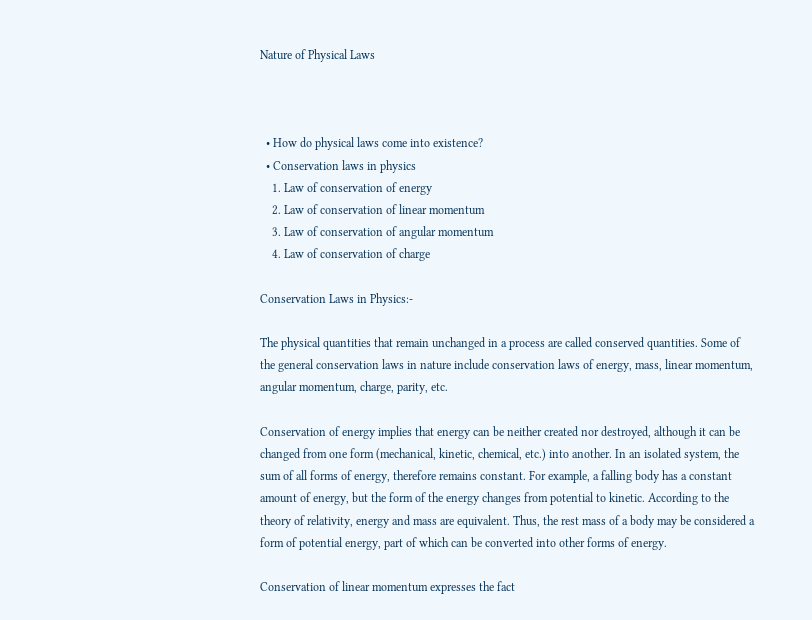Nature of Physical Laws



  • How do physical laws come into existence?
  • Conservation laws in physics
    1. Law of conservation of energy
    2. Law of conservation of linear momentum
    3. Law of conservation of angular momentum
    4. Law of conservation of charge

Conservation Laws in Physics:-

The physical quantities that remain unchanged in a process are called conserved quantities. Some of the general conservation laws in nature include conservation laws of energy, mass, linear momentum, angular momentum, charge, parity, etc.

Conservation of energy implies that energy can be neither created nor destroyed, although it can be changed from one form (mechanical, kinetic, chemical, etc.) into another. In an isolated system, the sum of all forms of energy, therefore remains constant. For example, a falling body has a constant amount of energy, but the form of the energy changes from potential to kinetic. According to the theory of relativity, energy and mass are equivalent. Thus, the rest mass of a body may be considered a form of potential energy, part of which can be converted into other forms of energy.

Conservation of linear momentum expresses the fact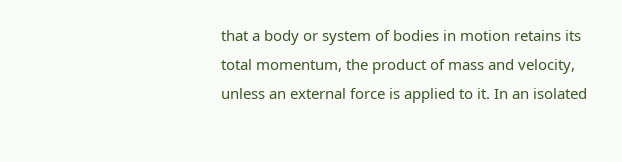that a body or system of bodies in motion retains its total momentum, the product of mass and velocity, unless an external force is applied to it. In an isolated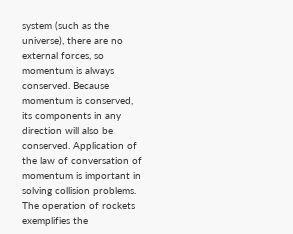system (such as the universe), there are no external forces, so momentum is always conserved. Because momentum is conserved, its components in any direction will also be conserved. Application of the law of conversation of momentum is important in solving collision problems. The operation of rockets exemplifies the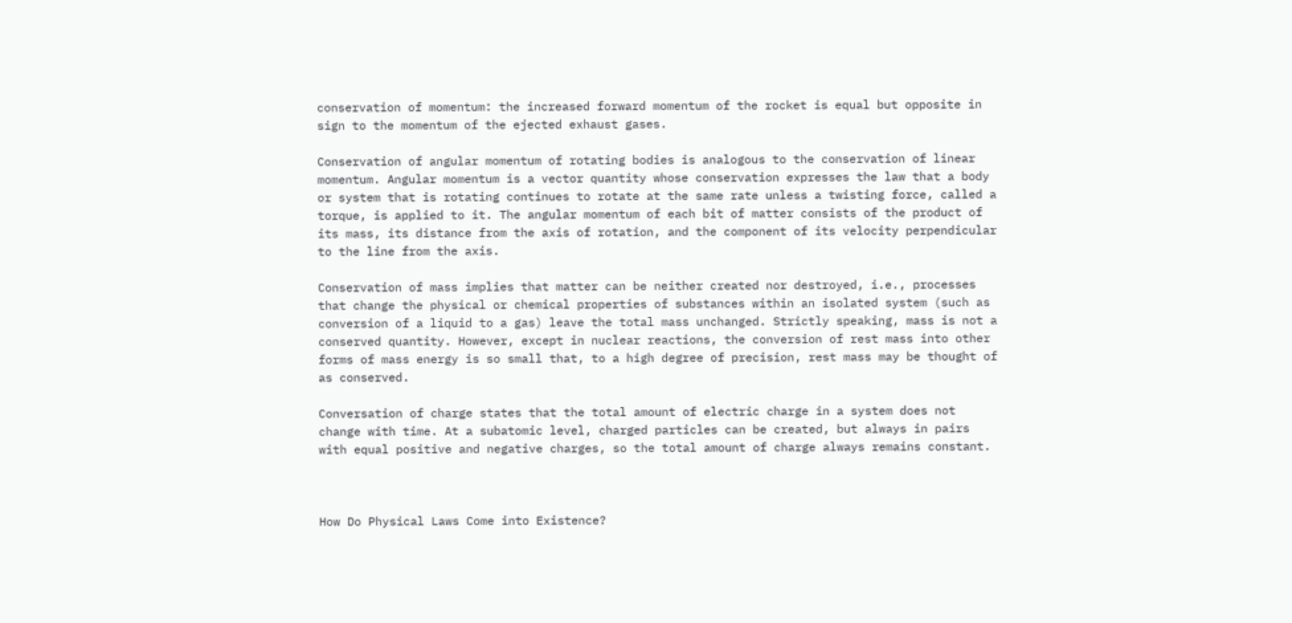conservation of momentum: the increased forward momentum of the rocket is equal but opposite in sign to the momentum of the ejected exhaust gases.

Conservation of angular momentum of rotating bodies is analogous to the conservation of linear momentum. Angular momentum is a vector quantity whose conservation expresses the law that a body or system that is rotating continues to rotate at the same rate unless a twisting force, called a torque, is applied to it. The angular momentum of each bit of matter consists of the product of its mass, its distance from the axis of rotation, and the component of its velocity perpendicular to the line from the axis.

Conservation of mass implies that matter can be neither created nor destroyed, i.e., processes that change the physical or chemical properties of substances within an isolated system (such as conversion of a liquid to a gas) leave the total mass unchanged. Strictly speaking, mass is not a conserved quantity. However, except in nuclear reactions, the conversion of rest mass into other forms of mass energy is so small that, to a high degree of precision, rest mass may be thought of as conserved.

Conversation of charge states that the total amount of electric charge in a system does not change with time. At a subatomic level, charged particles can be created, but always in pairs with equal positive and negative charges, so the total amount of charge always remains constant.



How Do Physical Laws Come into Existence?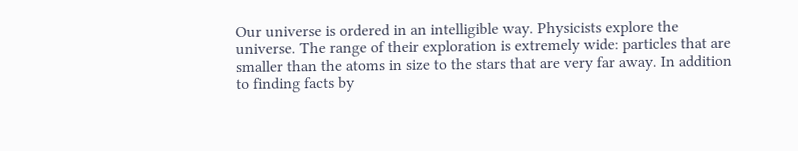Our universe is ordered in an intelligible way. Physicists explore the universe. The range of their exploration is extremely wide: particles that are smaller than the atoms in size to the stars that are very far away. In addition to finding facts by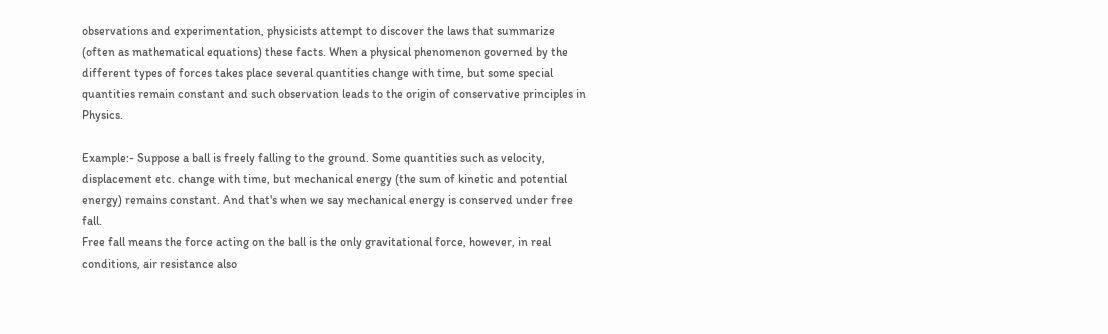observations and experimentation, physicists attempt to discover the laws that summarize (often as mathematical equations) these facts. When a physical phenomenon governed by the different types of forces takes place several quantities change with time, but some special quantities remain constant and such observation leads to the origin of conservative principles in Physics.

Example:- Suppose a ball is freely falling to the ground. Some quantities such as velocity, displacement etc. change with time, but mechanical energy (the sum of kinetic and potential energy) remains constant. And that's when we say mechanical energy is conserved under free fall.
Free fall means the force acting on the ball is the only gravitational force, however, in real conditions, air resistance also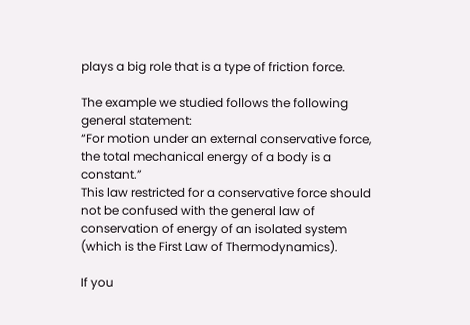plays a big role that is a type of friction force.

The example we studied follows the following general statement:
“For motion under an external conservative force, the total mechanical energy of a body is a constant.”
This law restricted for a conservative force should not be confused with the general law of conservation of energy of an isolated system (which is the First Law of Thermodynamics).

If you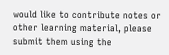would like to contribute notes or other learning material, please submit them using the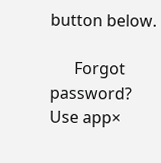button below.

      Forgot password?
Use app×